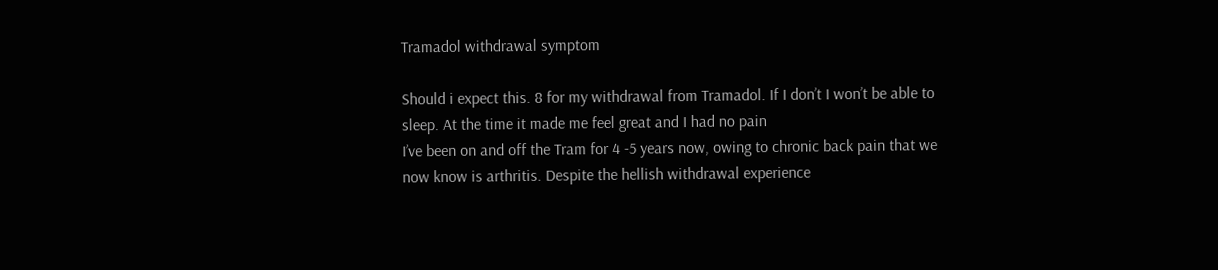Tramadol withdrawal symptom

Should i expect this. 8 for my withdrawal from Tramadol. If I don’t I won’t be able to sleep. At the time it made me feel great and I had no pain
I’ve been on and off the Tram for 4 -5 years now, owing to chronic back pain that we now know is arthritis. Despite the hellish withdrawal experience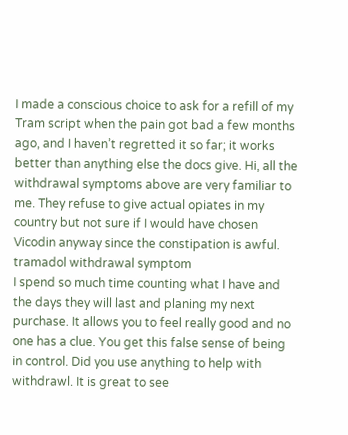I made a conscious choice to ask for a refill of my Tram script when the pain got bad a few months ago, and I haven’t regretted it so far; it works better than anything else the docs give. Hi, all the withdrawal symptoms above are very familiar to me. They refuse to give actual opiates in my country but not sure if I would have chosen Vicodin anyway since the constipation is awful.
tramadol withdrawal symptom
I spend so much time counting what I have and the days they will last and planing my next purchase. It allows you to feel really good and no one has a clue. You get this false sense of being in control. Did you use anything to help with withdrawl. It is great to see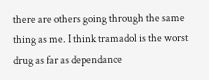there are others going through the same thing as me. I think tramadol is the worst drug as far as dependance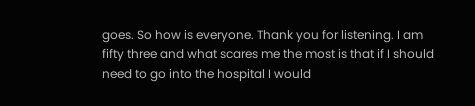goes. So how is everyone. Thank you for listening. I am fifty three and what scares me the most is that if I should need to go into the hospital I would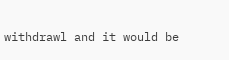withdrawl and it would be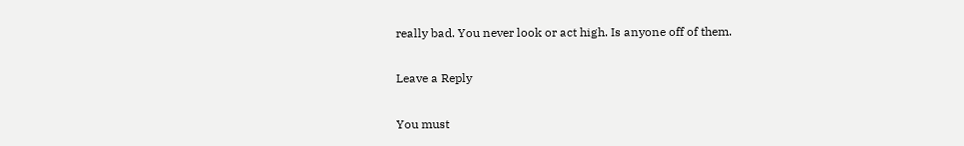really bad. You never look or act high. Is anyone off of them.

Leave a Reply

You must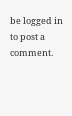be logged in to post a comment.